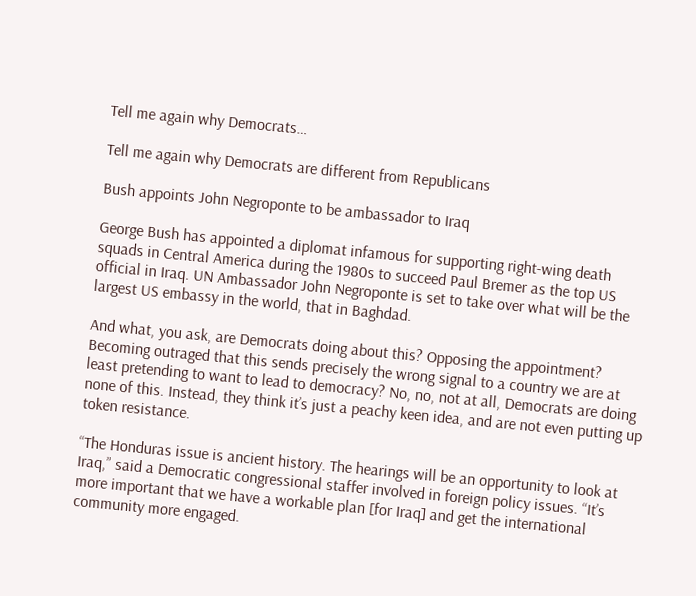Tell me again why Democrats…

Tell me again why Democrats are different from Republicans

Bush appoints John Negroponte to be ambassador to Iraq

George Bush has appointed a diplomat infamous for supporting right-wing death squads in Central America during the 1980s to succeed Paul Bremer as the top US official in Iraq. UN Ambassador John Negroponte is set to take over what will be the largest US embassy in the world, that in Baghdad.

And what, you ask, are Democrats doing about this? Opposing the appointment? Becoming outraged that this sends precisely the wrong signal to a country we are at least pretending to want to lead to democracy? No, no, not at all, Democrats are doing none of this. Instead, they think it’s just a peachy keen idea, and are not even putting up token resistance.

“The Honduras issue is ancient history. The hearings will be an opportunity to look at Iraq,” said a Democratic congressional staffer involved in foreign policy issues. “It’s more important that we have a workable plan [for Iraq] and get the international community more engaged.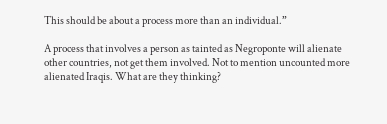This should be about a process more than an individual.”

A process that involves a person as tainted as Negroponte will alienate other countries, not get them involved. Not to mention uncounted more alienated Iraqis. What are they thinking?